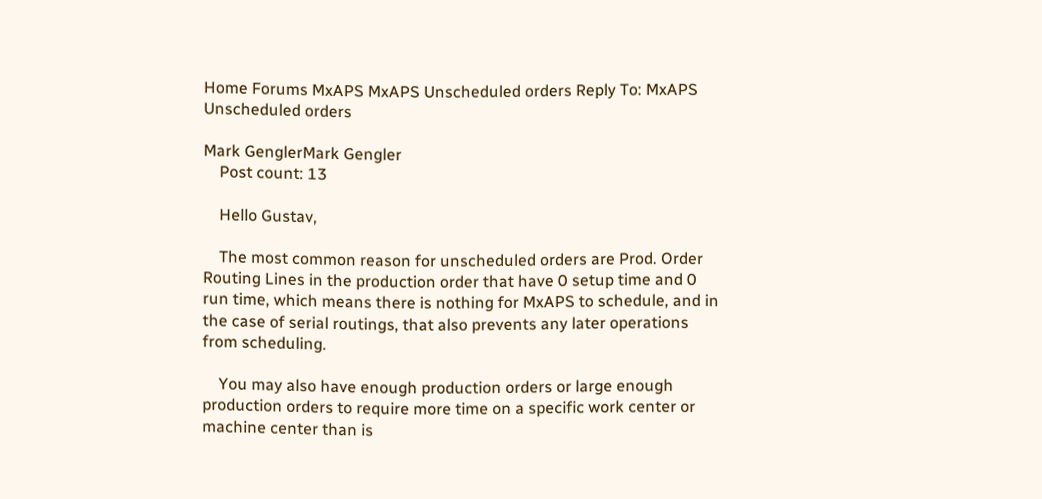Home Forums MxAPS MxAPS Unscheduled orders Reply To: MxAPS Unscheduled orders

Mark GenglerMark Gengler
    Post count: 13

    Hello Gustav,

    The most common reason for unscheduled orders are Prod. Order Routing Lines in the production order that have 0 setup time and 0 run time, which means there is nothing for MxAPS to schedule, and in the case of serial routings, that also prevents any later operations from scheduling.

    You may also have enough production orders or large enough production orders to require more time on a specific work center or machine center than is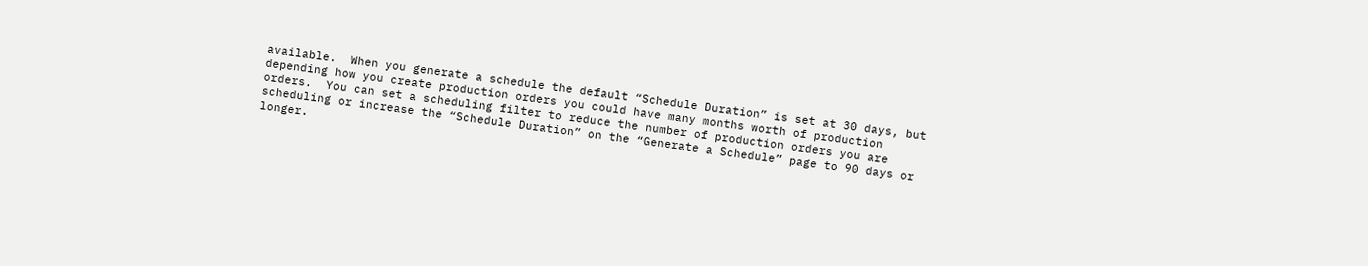available.  When you generate a schedule the default “Schedule Duration” is set at 30 days, but depending how you create production orders you could have many months worth of production orders.  You can set a scheduling filter to reduce the number of production orders you are scheduling or increase the “Schedule Duration” on the “Generate a Schedule” page to 90 days or longer.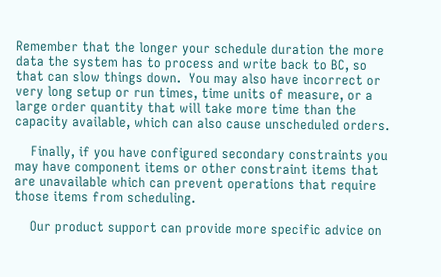Remember that the longer your schedule duration the more data the system has to process and write back to BC, so that can slow things down.  You may also have incorrect or very long setup or run times, time units of measure, or a large order quantity that will take more time than the capacity available, which can also cause unscheduled orders.

    Finally, if you have configured secondary constraints you may have component items or other constraint items that are unavailable which can prevent operations that require those items from scheduling.

    Our product support can provide more specific advice on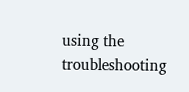using the troubleshooting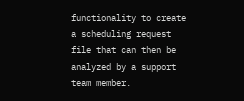functionality to create a scheduling request file that can then be analyzed by a support team member.